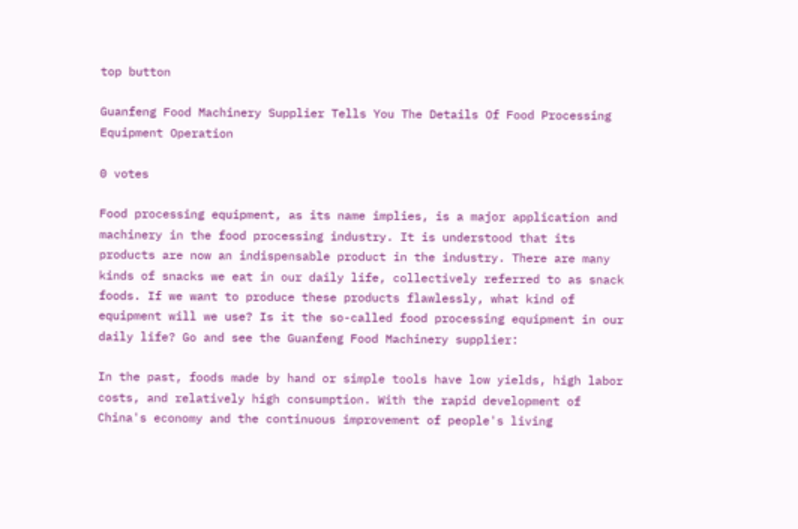top button

Guanfeng Food Machinery Supplier Tells You The Details Of Food Processing Equipment Operation

0 votes

Food processing equipment, as its name implies, is a major application and machinery in the food processing industry. It is understood that its products are now an indispensable product in the industry. There are many kinds of snacks we eat in our daily life, collectively referred to as snack foods. If we want to produce these products flawlessly, what kind of equipment will we use? Is it the so-called food processing equipment in our daily life? Go and see the Guanfeng Food Machinery supplier:

In the past, foods made by hand or simple tools have low yields, high labor costs, and relatively high consumption. With the rapid development of China's economy and the continuous improvement of people's living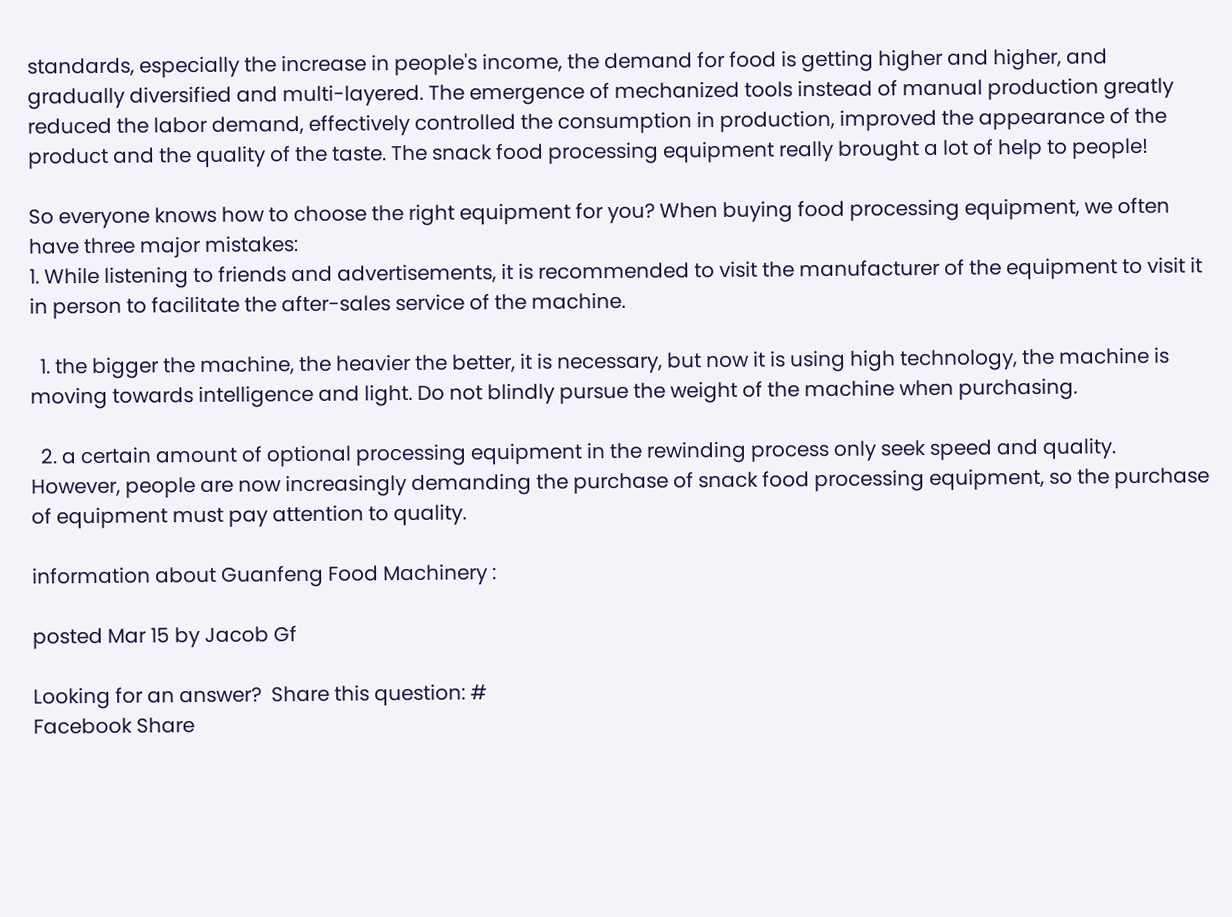standards, especially the increase in people's income, the demand for food is getting higher and higher, and gradually diversified and multi-layered. The emergence of mechanized tools instead of manual production greatly reduced the labor demand, effectively controlled the consumption in production, improved the appearance of the product and the quality of the taste. The snack food processing equipment really brought a lot of help to people!

So everyone knows how to choose the right equipment for you? When buying food processing equipment, we often have three major mistakes:
1. While listening to friends and advertisements, it is recommended to visit the manufacturer of the equipment to visit it in person to facilitate the after-sales service of the machine.

  1. the bigger the machine, the heavier the better, it is necessary, but now it is using high technology, the machine is moving towards intelligence and light. Do not blindly pursue the weight of the machine when purchasing.

  2. a certain amount of optional processing equipment in the rewinding process only seek speed and quality. However, people are now increasingly demanding the purchase of snack food processing equipment, so the purchase of equipment must pay attention to quality.

information about Guanfeng Food Machinery :

posted Mar 15 by Jacob Gf

Looking for an answer?  Share this question: #
Facebook Share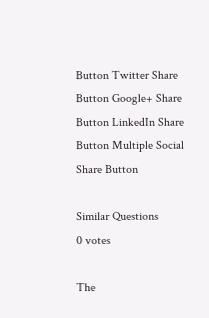Button Twitter Share Button Google+ Share Button LinkedIn Share Button Multiple Social Share Button

Similar Questions
0 votes

The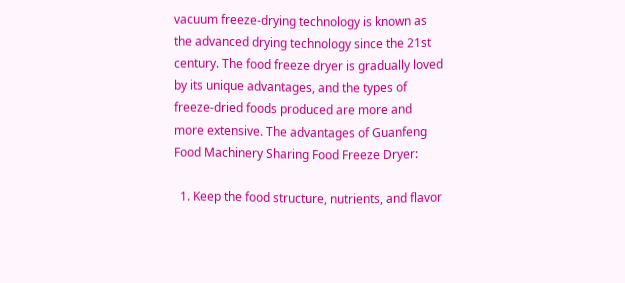vacuum freeze-drying technology is known as the advanced drying technology since the 21st century. The food freeze dryer is gradually loved by its unique advantages, and the types of freeze-dried foods produced are more and more extensive. The advantages of Guanfeng Food Machinery Sharing Food Freeze Dryer:

  1. Keep the food structure, nutrients, and flavor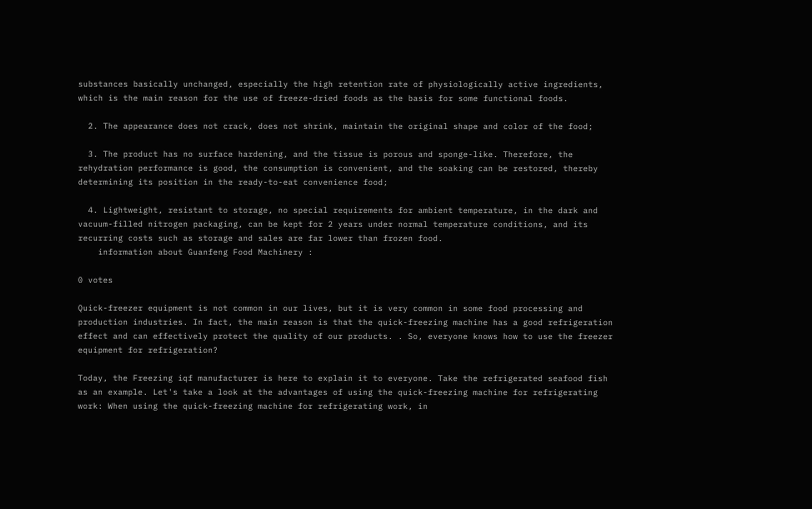substances basically unchanged, especially the high retention rate of physiologically active ingredients, which is the main reason for the use of freeze-dried foods as the basis for some functional foods.

  2. The appearance does not crack, does not shrink, maintain the original shape and color of the food;

  3. The product has no surface hardening, and the tissue is porous and sponge-like. Therefore, the rehydration performance is good, the consumption is convenient, and the soaking can be restored, thereby determining its position in the ready-to-eat convenience food;

  4. Lightweight, resistant to storage, no special requirements for ambient temperature, in the dark and vacuum-filled nitrogen packaging, can be kept for 2 years under normal temperature conditions, and its recurring costs such as storage and sales are far lower than frozen food.
    information about Guanfeng Food Machinery :

0 votes

Quick-freezer equipment is not common in our lives, but it is very common in some food processing and production industries. In fact, the main reason is that the quick-freezing machine has a good refrigeration effect and can effectively protect the quality of our products. . So, everyone knows how to use the freezer equipment for refrigeration?

Today, the Freezing iqf manufacturer is here to explain it to everyone. Take the refrigerated seafood fish as an example. Let's take a look at the advantages of using the quick-freezing machine for refrigerating work: When using the quick-freezing machine for refrigerating work, in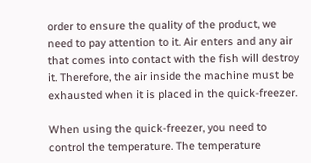order to ensure the quality of the product, we need to pay attention to it. Air enters and any air that comes into contact with the fish will destroy it. Therefore, the air inside the machine must be exhausted when it is placed in the quick-freezer.

When using the quick-freezer, you need to control the temperature. The temperature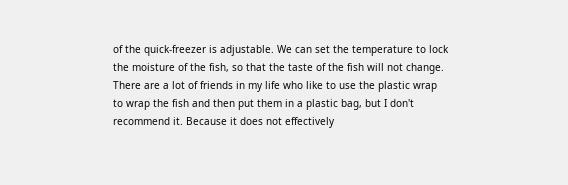of the quick-freezer is adjustable. We can set the temperature to lock the moisture of the fish, so that the taste of the fish will not change. There are a lot of friends in my life who like to use the plastic wrap to wrap the fish and then put them in a plastic bag, but I don't recommend it. Because it does not effectively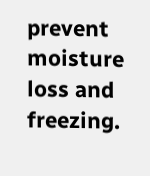prevent moisture loss and freezing.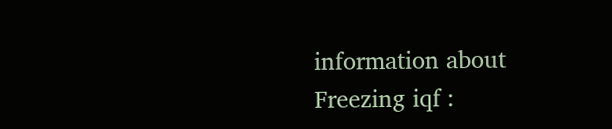information about Freezing iqf :